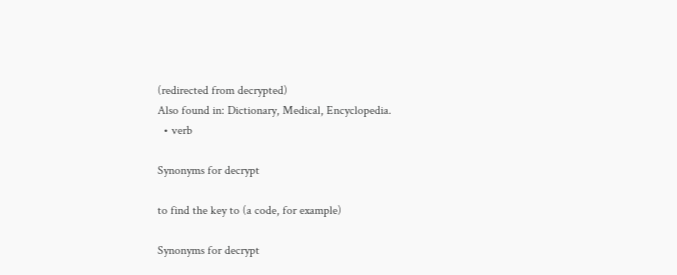(redirected from decrypted)
Also found in: Dictionary, Medical, Encyclopedia.
  • verb

Synonyms for decrypt

to find the key to (a code, for example)

Synonyms for decrypt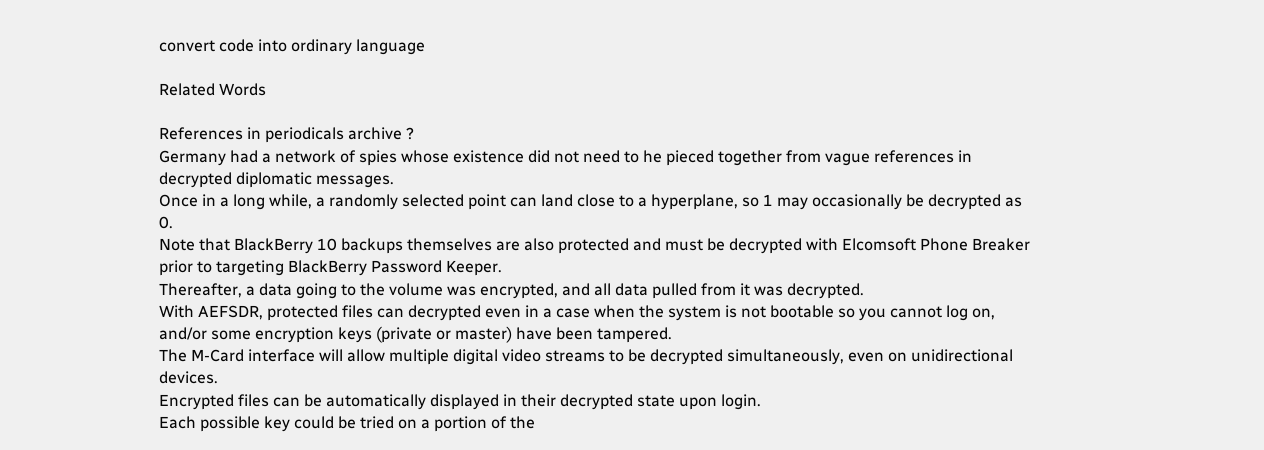convert code into ordinary language

Related Words

References in periodicals archive ?
Germany had a network of spies whose existence did not need to he pieced together from vague references in decrypted diplomatic messages.
Once in a long while, a randomly selected point can land close to a hyperplane, so 1 may occasionally be decrypted as 0.
Note that BlackBerry 10 backups themselves are also protected and must be decrypted with Elcomsoft Phone Breaker prior to targeting BlackBerry Password Keeper.
Thereafter, a data going to the volume was encrypted, and all data pulled from it was decrypted.
With AEFSDR, protected files can decrypted even in a case when the system is not bootable so you cannot log on, and/or some encryption keys (private or master) have been tampered.
The M-Card interface will allow multiple digital video streams to be decrypted simultaneously, even on unidirectional devices.
Encrypted files can be automatically displayed in their decrypted state upon login.
Each possible key could be tried on a portion of the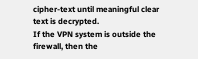cipher-text until meaningful clear text is decrypted.
If the VPN system is outside the firewall, then the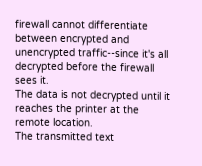firewall cannot differentiate between encrypted and unencrypted traffic--since it's all decrypted before the firewall sees it.
The data is not decrypted until it reaches the printer at the remote location.
The transmitted text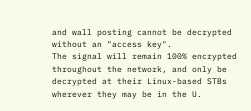and wall posting cannot be decrypted without an "access key".
The signal will remain 100% encrypted throughout the network, and only be decrypted at their Linux-based STBs wherever they may be in the U.